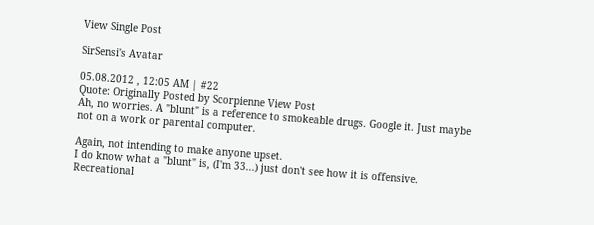View Single Post

SirSensi's Avatar

05.08.2012 , 12:05 AM | #22
Quote: Originally Posted by Scorpienne View Post
Ah, no worries. A "blunt" is a reference to smokeable drugs. Google it. Just maybe not on a work or parental computer.

Again, not intending to make anyone upset.
I do know what a "blunt" is, (I'm 33...) just don't see how it is offensive.
Recreational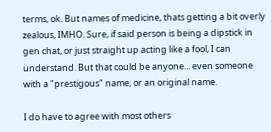terms, ok. But names of medicine, thats getting a bit overly zealous, IMHO. Sure, if said person is being a dipstick in gen chat, or just straight up acting like a fool, I can understand. But that could be anyone... even someone with a "prestigous" name, or an original name.

I do have to agree with most others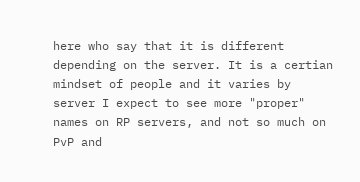here who say that it is different depending on the server. It is a certian mindset of people and it varies by server I expect to see more "proper" names on RP servers, and not so much on PvP and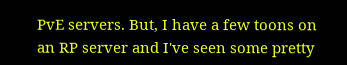PvE servers. But, I have a few toons on an RP server and I've seen some pretty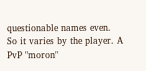questionable names even.
So it varies by the player. A PvP "moron"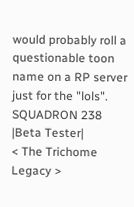would probably roll a questionable toon name on a RP server just for the "lols".
SQUADRON 238 |Beta Tester|
< The Trichome Legacy >